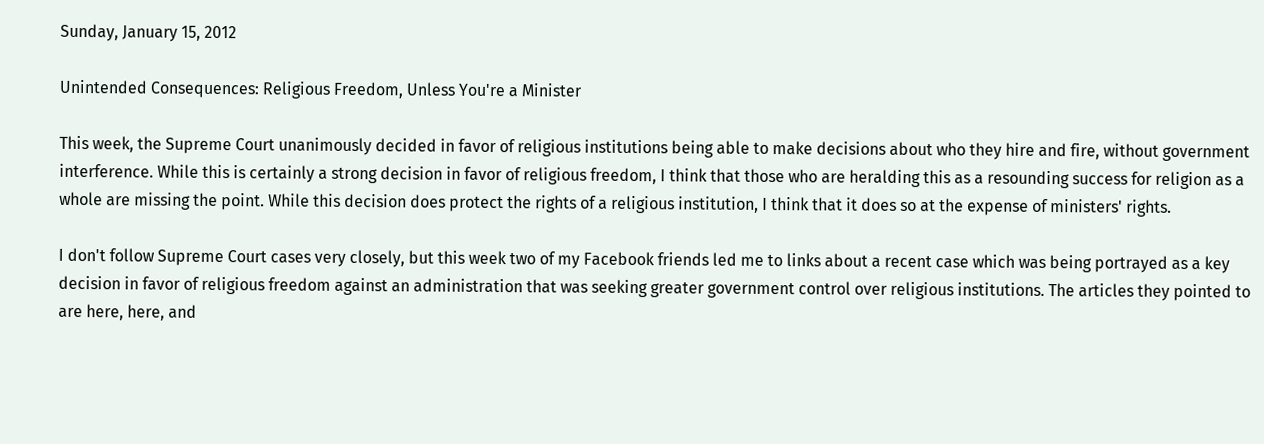Sunday, January 15, 2012

Unintended Consequences: Religious Freedom, Unless You're a Minister

This week, the Supreme Court unanimously decided in favor of religious institutions being able to make decisions about who they hire and fire, without government interference. While this is certainly a strong decision in favor of religious freedom, I think that those who are heralding this as a resounding success for religion as a whole are missing the point. While this decision does protect the rights of a religious institution, I think that it does so at the expense of ministers' rights.

I don't follow Supreme Court cases very closely, but this week two of my Facebook friends led me to links about a recent case which was being portrayed as a key decision in favor of religious freedom against an administration that was seeking greater government control over religious institutions. The articles they pointed to are here, here, and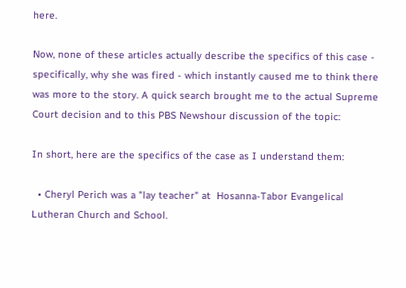here.

Now, none of these articles actually describe the specifics of this case - specifically, why she was fired - which instantly caused me to think there was more to the story. A quick search brought me to the actual Supreme Court decision and to this PBS Newshour discussion of the topic:

In short, here are the specifics of the case as I understand them:

  • Cheryl Perich was a "lay teacher" at  Hosanna-Tabor Evangelical Lutheran Church and School.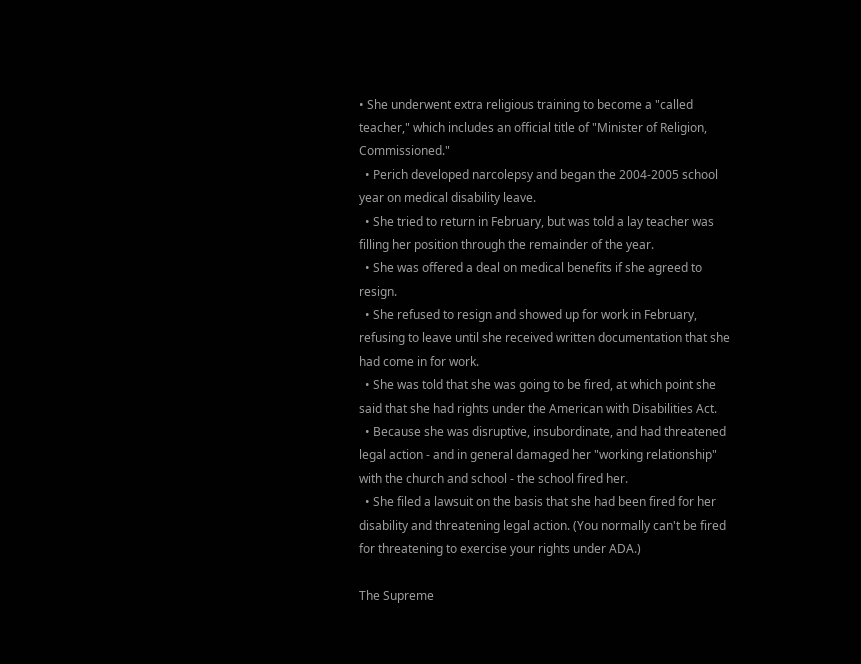• She underwent extra religious training to become a "called teacher," which includes an official title of "Minister of Religion, Commissioned."
  • Perich developed narcolepsy and began the 2004-2005 school year on medical disability leave.
  • She tried to return in February, but was told a lay teacher was filling her position through the remainder of the year.
  • She was offered a deal on medical benefits if she agreed to resign.
  • She refused to resign and showed up for work in February, refusing to leave until she received written documentation that she had come in for work.
  • She was told that she was going to be fired, at which point she said that she had rights under the American with Disabilities Act.
  • Because she was disruptive, insubordinate, and had threatened legal action - and in general damaged her "working relationship" with the church and school - the school fired her.
  • She filed a lawsuit on the basis that she had been fired for her disability and threatening legal action. (You normally can't be fired for threatening to exercise your rights under ADA.)

The Supreme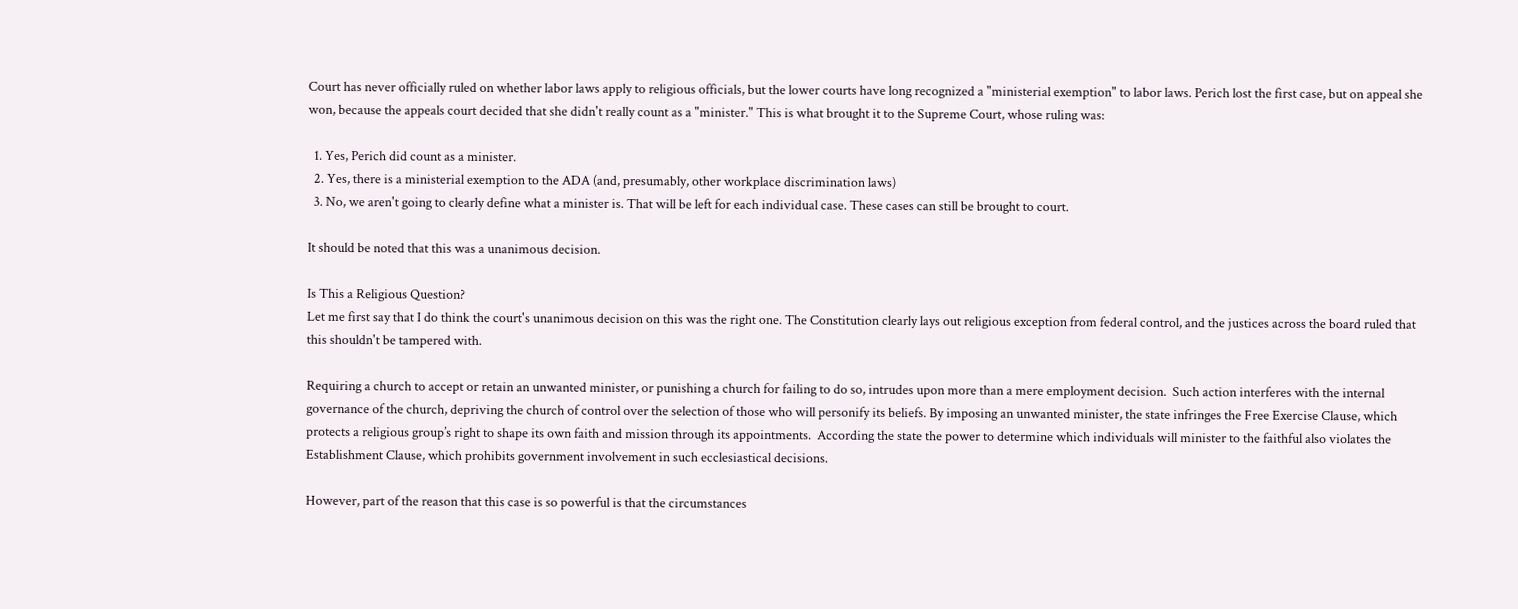Court has never officially ruled on whether labor laws apply to religious officials, but the lower courts have long recognized a "ministerial exemption" to labor laws. Perich lost the first case, but on appeal she won, because the appeals court decided that she didn't really count as a "minister." This is what brought it to the Supreme Court, whose ruling was:

  1. Yes, Perich did count as a minister.
  2. Yes, there is a ministerial exemption to the ADA (and, presumably, other workplace discrimination laws)
  3. No, we aren't going to clearly define what a minister is. That will be left for each individual case. These cases can still be brought to court.

It should be noted that this was a unanimous decision.

Is This a Religious Question?
Let me first say that I do think the court's unanimous decision on this was the right one. The Constitution clearly lays out religious exception from federal control, and the justices across the board ruled that this shouldn't be tampered with.

Requiring a church to accept or retain an unwanted minister, or punishing a church for failing to do so, intrudes upon more than a mere employment decision.  Such action interferes with the internal governance of the church, depriving the church of control over the selection of those who will personify its beliefs. By imposing an unwanted minister, the state infringes the Free Exercise Clause, which protects a religious group’s right to shape its own faith and mission through its appointments.  According the state the power to determine which individuals will minister to the faithful also violates the Establishment Clause, which prohibits government involvement in such ecclesiastical decisions.

However, part of the reason that this case is so powerful is that the circumstances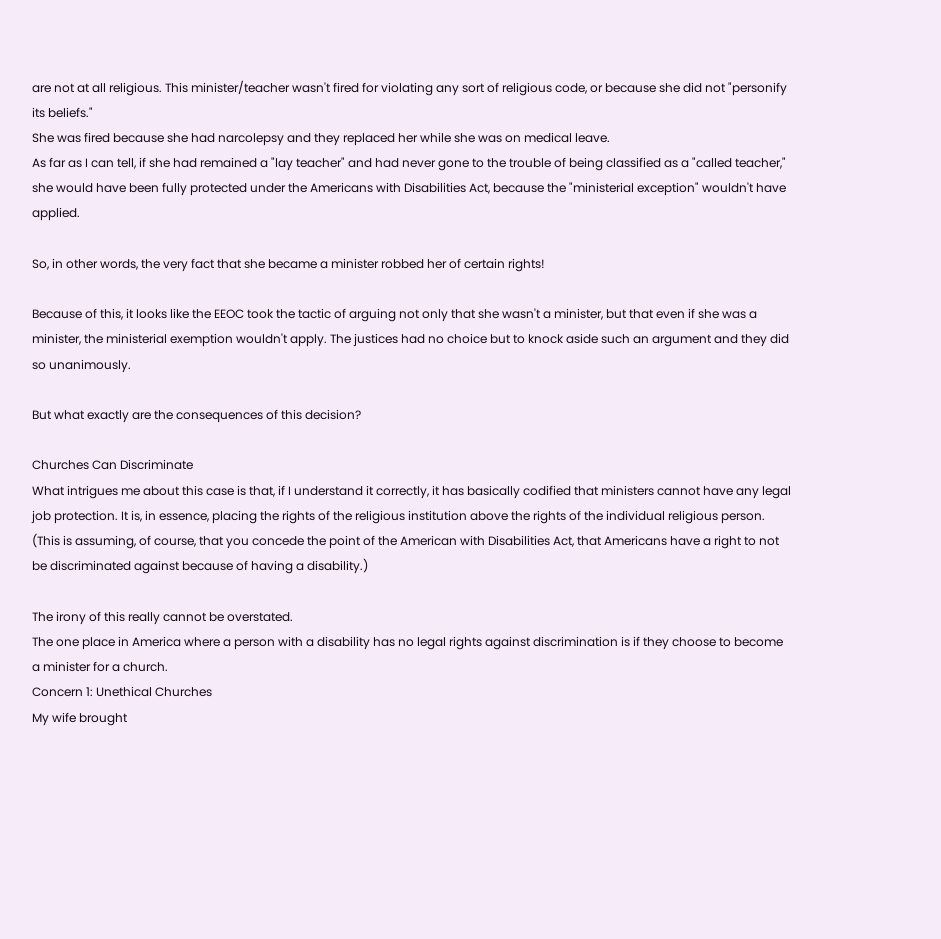are not at all religious. This minister/teacher wasn't fired for violating any sort of religious code, or because she did not "personify its beliefs."
She was fired because she had narcolepsy and they replaced her while she was on medical leave.
As far as I can tell, if she had remained a "lay teacher" and had never gone to the trouble of being classified as a "called teacher," she would have been fully protected under the Americans with Disabilities Act, because the "ministerial exception" wouldn't have applied.

So, in other words, the very fact that she became a minister robbed her of certain rights!

Because of this, it looks like the EEOC took the tactic of arguing not only that she wasn't a minister, but that even if she was a minister, the ministerial exemption wouldn't apply. The justices had no choice but to knock aside such an argument and they did so unanimously.

But what exactly are the consequences of this decision?

Churches Can Discriminate
What intrigues me about this case is that, if I understand it correctly, it has basically codified that ministers cannot have any legal job protection. It is, in essence, placing the rights of the religious institution above the rights of the individual religious person. (This is assuming, of course, that you concede the point of the American with Disabilities Act, that Americans have a right to not be discriminated against because of having a disability.)

The irony of this really cannot be overstated.
The one place in America where a person with a disability has no legal rights against discrimination is if they choose to become a minister for a church.
Concern 1: Unethical Churches
My wife brought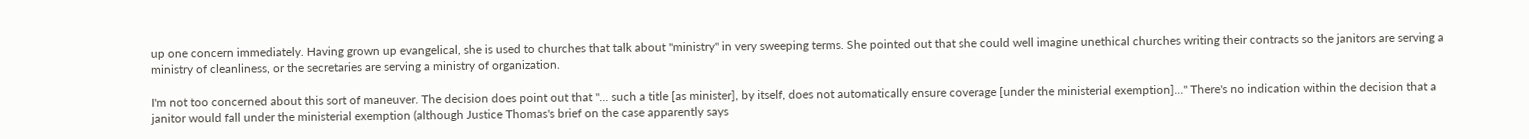up one concern immediately. Having grown up evangelical, she is used to churches that talk about "ministry" in very sweeping terms. She pointed out that she could well imagine unethical churches writing their contracts so the janitors are serving a ministry of cleanliness, or the secretaries are serving a ministry of organization.

I'm not too concerned about this sort of maneuver. The decision does point out that "... such a title [as minister], by itself, does not automatically ensure coverage [under the ministerial exemption]..." There's no indication within the decision that a janitor would fall under the ministerial exemption (although Justice Thomas's brief on the case apparently says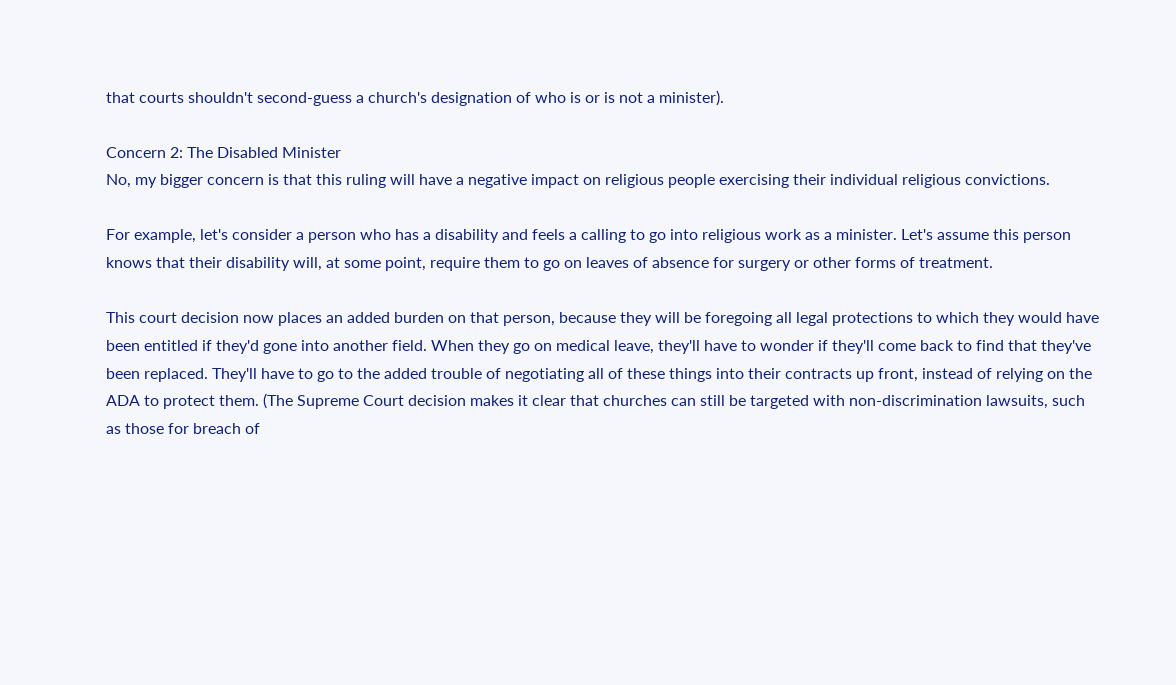that courts shouldn't second-guess a church's designation of who is or is not a minister).

Concern 2: The Disabled Minister
No, my bigger concern is that this ruling will have a negative impact on religious people exercising their individual religious convictions.

For example, let's consider a person who has a disability and feels a calling to go into religious work as a minister. Let's assume this person knows that their disability will, at some point, require them to go on leaves of absence for surgery or other forms of treatment.

This court decision now places an added burden on that person, because they will be foregoing all legal protections to which they would have been entitled if they'd gone into another field. When they go on medical leave, they'll have to wonder if they'll come back to find that they've been replaced. They'll have to go to the added trouble of negotiating all of these things into their contracts up front, instead of relying on the ADA to protect them. (The Supreme Court decision makes it clear that churches can still be targeted with non-discrimination lawsuits, such as those for breach of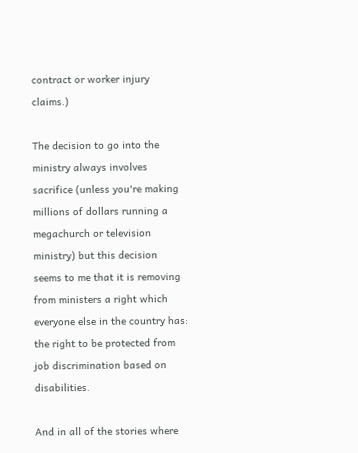contract or worker injury claims.)

The decision to go into the ministry always involves sacrifice (unless you're making millions of dollars running a megachurch or television ministry) but this decision seems to me that it is removing from ministers a right which everyone else in the country has: the right to be protected from job discrimination based on disabilities.

And in all of the stories where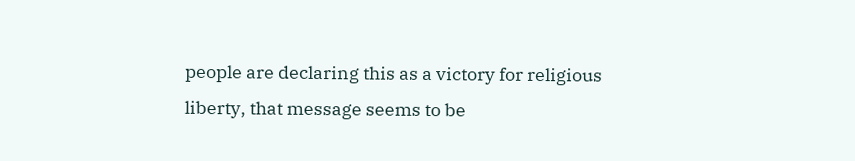people are declaring this as a victory for religious liberty, that message seems to be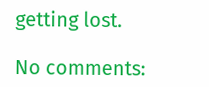getting lost.

No comments: